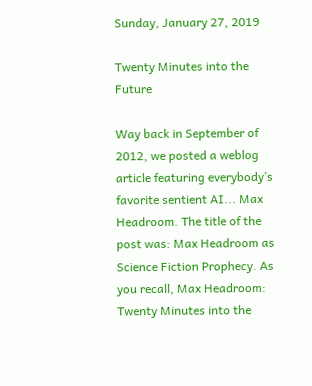Sunday, January 27, 2019

Twenty Minutes into the Future

Way back in September of 2012, we posted a weblog article featuring everybody’s favorite sentient AI... Max Headroom. The title of the post was: Max Headroom as Science Fiction Prophecy. As you recall, Max Headroom: Twenty Minutes into the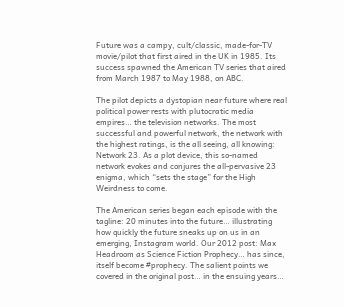Future was a campy, cult/classic, made-for-TV movie/pilot that first aired in the UK in 1985. Its success spawned the American TV series that aired from March 1987 to May 1988, on ABC.

The pilot depicts a dystopian near future where real political power rests with plutocratic media empires… the television networks. The most successful and powerful network, the network with the highest ratings, is the all seeing, all knowing: Network 23. As a plot device, this so-named network evokes and conjures the all-pervasive 23 enigma, which “sets the stage” for the High Weirdness to come.

The American series began each episode with the tagline: 20 minutes into the future… illustrating how quickly the future sneaks up on us in an emerging, Instagram world. Our 2012 post: Max Headroom as Science Fiction Prophecy… has since, itself become #prophecy. The salient points we covered in the original post… in the ensuing years…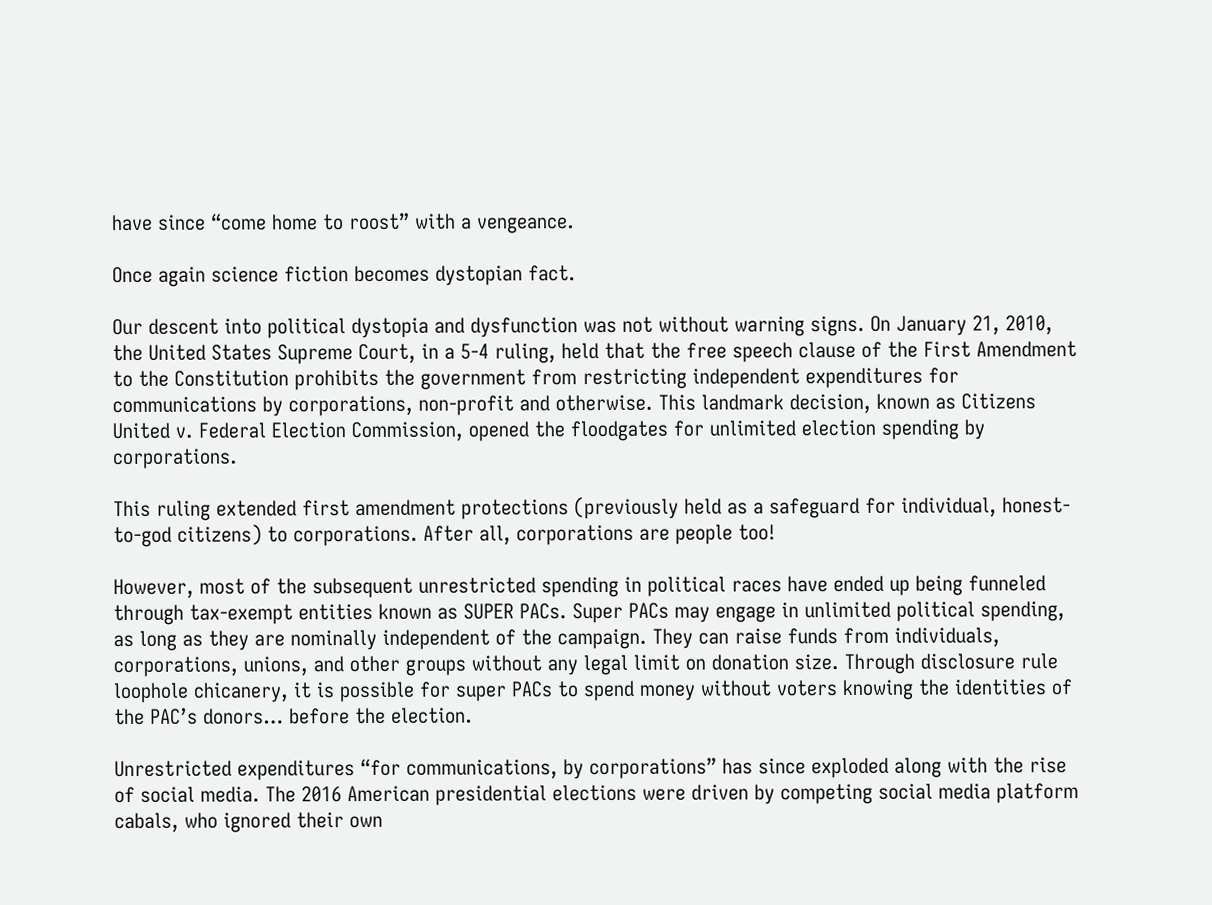have since “come home to roost” with a vengeance.

Once again science fiction becomes dystopian fact.

Our descent into political dystopia and dysfunction was not without warning signs. On January 21, 2010, the United States Supreme Court, in a 5-4 ruling, held that the free speech clause of the First Amendment to the Constitution prohibits the government from restricting independent expenditures for communications by corporations, non-profit and otherwise. This landmark decision, known as Citizens United v. Federal Election Commission, opened the floodgates for unlimited election spending by corporations.

This ruling extended first amendment protections (previously held as a safeguard for individual, honest-to-god citizens) to corporations. After all, corporations are people too!

However, most of the subsequent unrestricted spending in political races have ended up being funneled through tax-exempt entities known as SUPER PACs. Super PACs may engage in unlimited political spending, as long as they are nominally independent of the campaign. They can raise funds from individuals, corporations, unions, and other groups without any legal limit on donation size. Through disclosure rule loophole chicanery, it is possible for super PACs to spend money without voters knowing the identities of the PAC’s donors… before the election.

Unrestricted expenditures “for communications, by corporations” has since exploded along with the rise of social media. The 2016 American presidential elections were driven by competing social media platform cabals, who ignored their own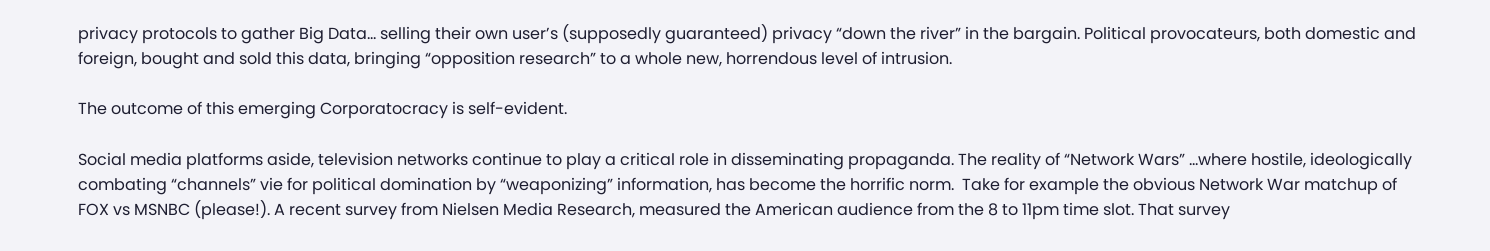privacy protocols to gather Big Data… selling their own user’s (supposedly guaranteed) privacy “down the river” in the bargain. Political provocateurs, both domestic and foreign, bought and sold this data, bringing “opposition research” to a whole new, horrendous level of intrusion.

The outcome of this emerging Corporatocracy is self-evident.

Social media platforms aside, television networks continue to play a critical role in disseminating propaganda. The reality of “Network Wars” …where hostile, ideologically combating “channels” vie for political domination by “weaponizing” information, has become the horrific norm.  Take for example the obvious Network War matchup of FOX vs MSNBC (please!). A recent survey from Nielsen Media Research, measured the American audience from the 8 to 11pm time slot. That survey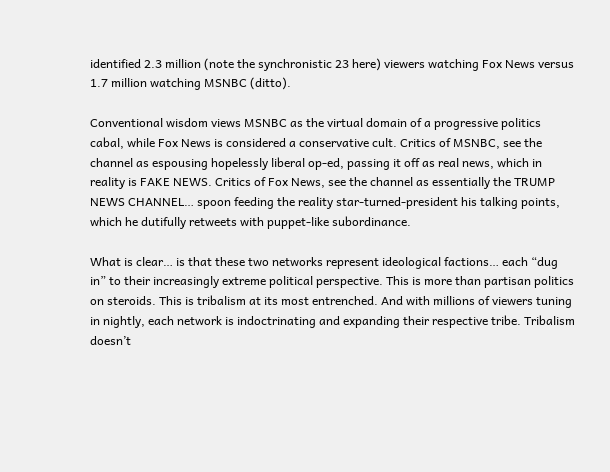identified 2.3 million (note the synchronistic 23 here) viewers watching Fox News versus 1.7 million watching MSNBC (ditto).

Conventional wisdom views MSNBC as the virtual domain of a progressive politics cabal, while Fox News is considered a conservative cult. Critics of MSNBC, see the channel as espousing hopelessly liberal op-ed, passing it off as real news, which in reality is FAKE NEWS. Critics of Fox News, see the channel as essentially the TRUMP NEWS CHANNEL… spoon feeding the reality star-turned-president his talking points, which he dutifully retweets with puppet-like subordinance.

What is clear… is that these two networks represent ideological factions… each “dug in” to their increasingly extreme political perspective. This is more than partisan politics on steroids. This is tribalism at its most entrenched. And with millions of viewers tuning in nightly, each network is indoctrinating and expanding their respective tribe. Tribalism doesn’t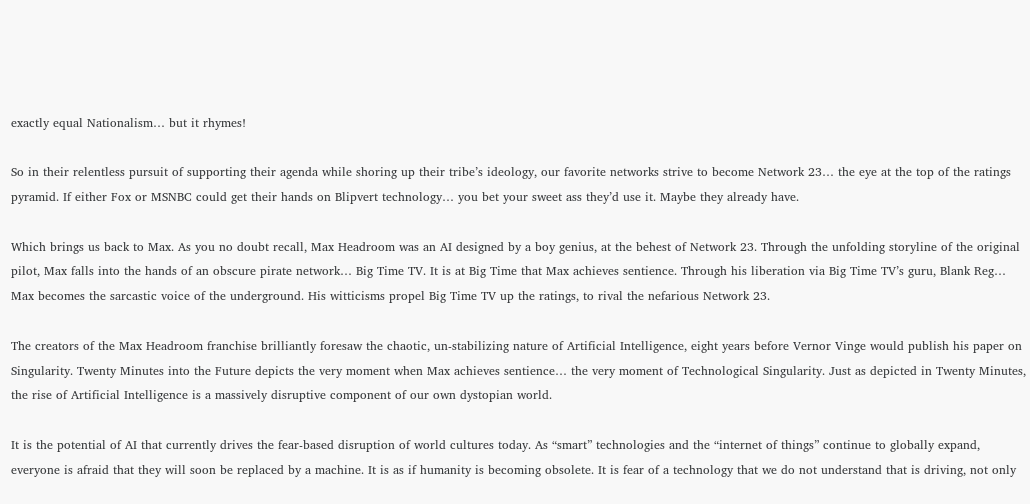exactly equal Nationalism… but it rhymes!

So in their relentless pursuit of supporting their agenda while shoring up their tribe’s ideology, our favorite networks strive to become Network 23… the eye at the top of the ratings pyramid. If either Fox or MSNBC could get their hands on Blipvert technology… you bet your sweet ass they’d use it. Maybe they already have.

Which brings us back to Max. As you no doubt recall, Max Headroom was an AI designed by a boy genius, at the behest of Network 23. Through the unfolding storyline of the original pilot, Max falls into the hands of an obscure pirate network… Big Time TV. It is at Big Time that Max achieves sentience. Through his liberation via Big Time TV’s guru, Blank Reg… Max becomes the sarcastic voice of the underground. His witticisms propel Big Time TV up the ratings, to rival the nefarious Network 23.

The creators of the Max Headroom franchise brilliantly foresaw the chaotic, un-stabilizing nature of Artificial Intelligence, eight years before Vernor Vinge would publish his paper on Singularity. Twenty Minutes into the Future depicts the very moment when Max achieves sentience… the very moment of Technological Singularity. Just as depicted in Twenty Minutes, the rise of Artificial Intelligence is a massively disruptive component of our own dystopian world.

It is the potential of AI that currently drives the fear-based disruption of world cultures today. As “smart” technologies and the “internet of things” continue to globally expand, everyone is afraid that they will soon be replaced by a machine. It is as if humanity is becoming obsolete. It is fear of a technology that we do not understand that is driving, not only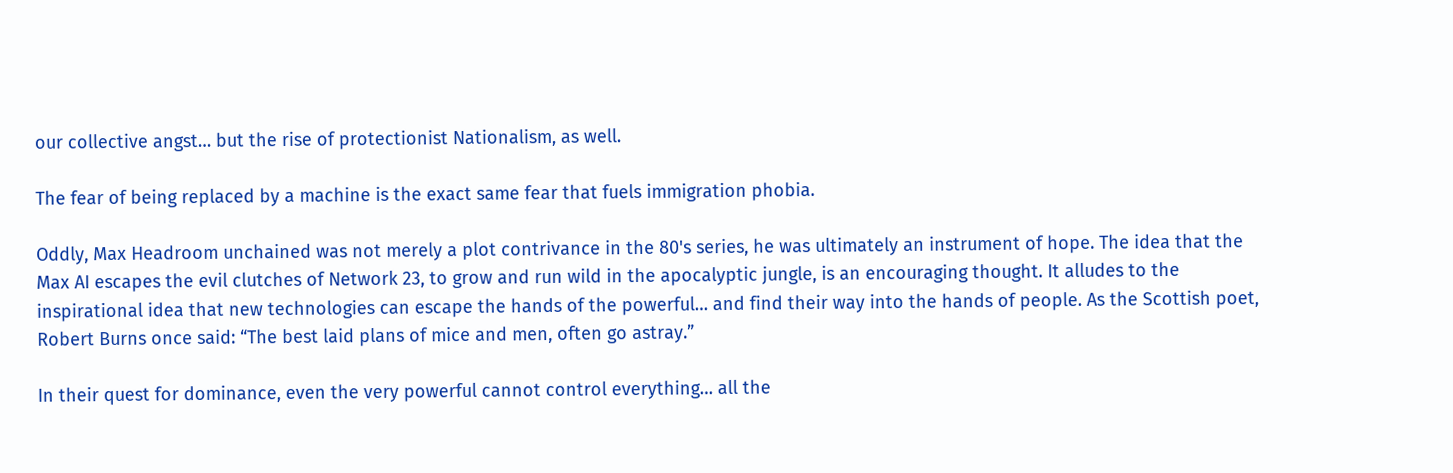our collective angst… but the rise of protectionist Nationalism, as well.

The fear of being replaced by a machine is the exact same fear that fuels immigration phobia.

Oddly, Max Headroom unchained was not merely a plot contrivance in the 80's series, he was ultimately an instrument of hope. The idea that the Max AI escapes the evil clutches of Network 23, to grow and run wild in the apocalyptic jungle, is an encouraging thought. It alludes to the inspirational idea that new technologies can escape the hands of the powerful… and find their way into the hands of people. As the Scottish poet, Robert Burns once said: “The best laid plans of mice and men, often go astray.”

In their quest for dominance, even the very powerful cannot control everything… all the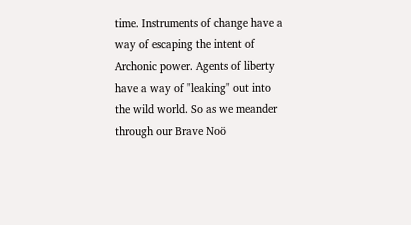time. Instruments of change have a way of escaping the intent of Archonic power. Agents of liberty have a way of "leaking" out into the wild world. So as we meander through our Brave Noö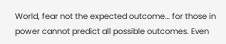World, fear not the expected outcome… for those in power cannot predict all possible outcomes. Even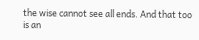the wise cannot see all ends. And that too is an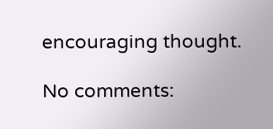encouraging thought.

No comments: